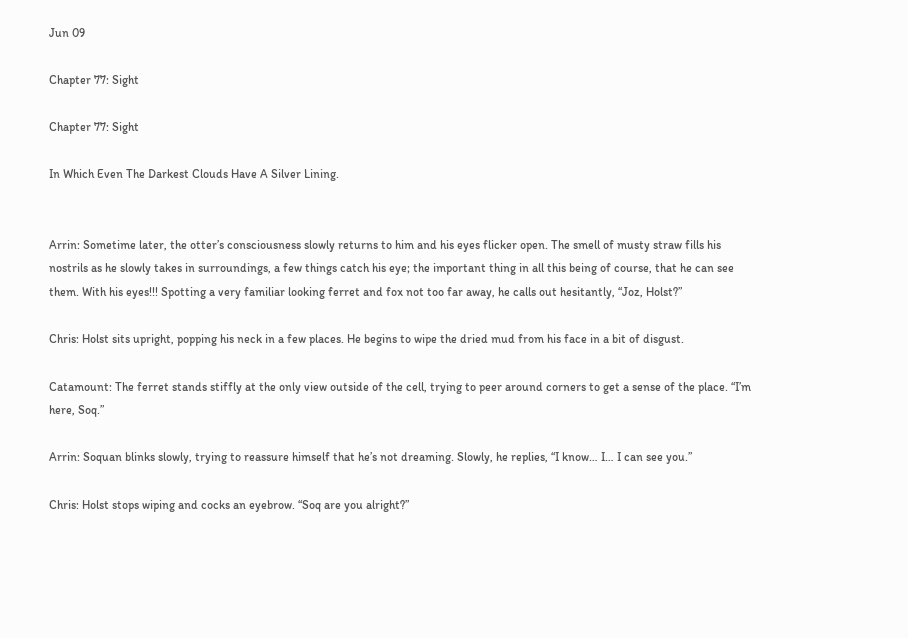Jun 09

Chapter 77: Sight

Chapter 77: Sight

In Which Even The Darkest Clouds Have A Silver Lining.


Arrin: Sometime later, the otter’s consciousness slowly returns to him and his eyes flicker open. The smell of musty straw fills his nostrils as he slowly takes in surroundings, a few things catch his eye; the important thing in all this being of course, that he can see them. With his eyes!!! Spotting a very familiar looking ferret and fox not too far away, he calls out hesitantly, “Joz, Holst?”

Chris: Holst sits upright, popping his neck in a few places. He begins to wipe the dried mud from his face in a bit of disgust.

Catamount: The ferret stands stiffly at the only view outside of the cell, trying to peer around corners to get a sense of the place. “I’m here, Soq.”

Arrin: Soquan blinks slowly, trying to reassure himself that he’s not dreaming. Slowly, he replies, “I know… I… I can see you.”

Chris: Holst stops wiping and cocks an eyebrow. “Soq are you alright?”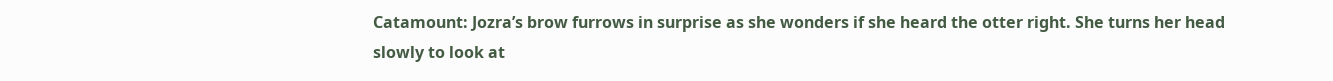Catamount: Jozra’s brow furrows in surprise as she wonders if she heard the otter right. She turns her head slowly to look at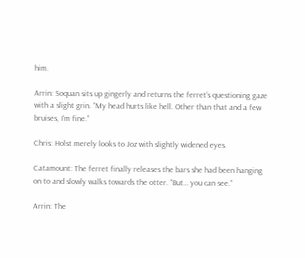him.

Arrin: Soquan sits up gingerly and returns the ferret’s questioning gaze with a slight grin. “My head hurts like hell. Other than that and a few bruises, I’m fine.”

Chris: Holst merely looks to Joz with slightly widened eyes.

Catamount: The ferret finally releases the bars she had been hanging on to and slowly walks towards the otter. “But… you can see.”

Arrin: The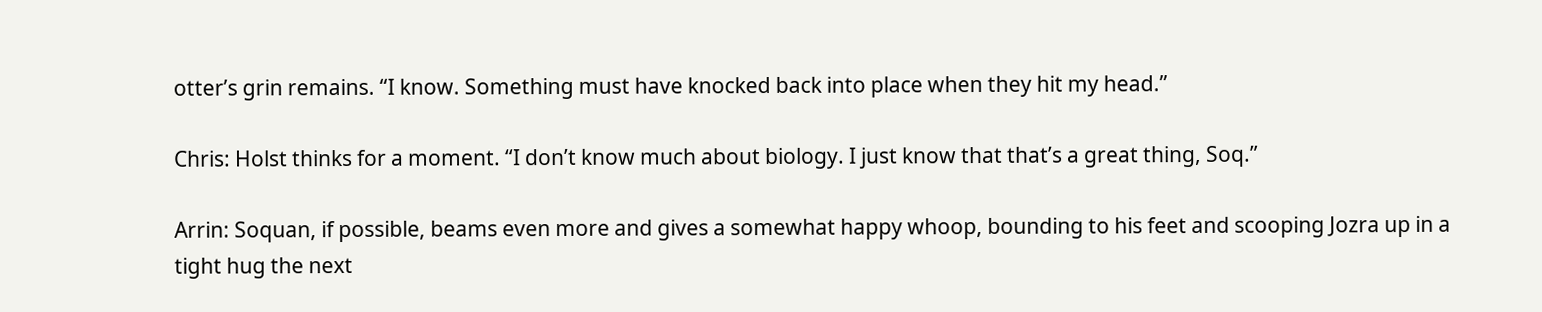otter’s grin remains. “I know. Something must have knocked back into place when they hit my head.”

Chris: Holst thinks for a moment. “I don’t know much about biology. I just know that that’s a great thing, Soq.”

Arrin: Soquan, if possible, beams even more and gives a somewhat happy whoop, bounding to his feet and scooping Jozra up in a tight hug the next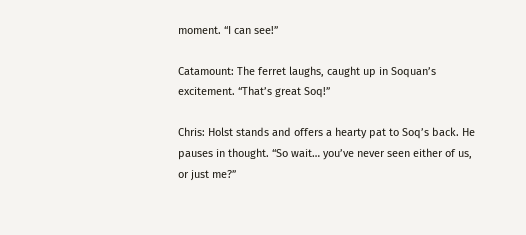moment. “I can see!”

Catamount: The ferret laughs, caught up in Soquan’s excitement. “That’s great Soq!”

Chris: Holst stands and offers a hearty pat to Soq’s back. He pauses in thought. “So wait… you’ve never seen either of us, or just me?”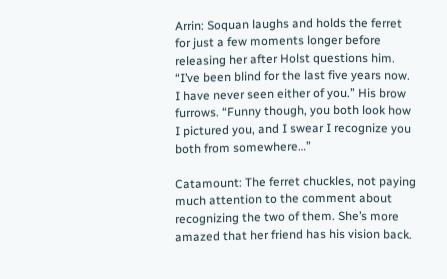Arrin: Soquan laughs and holds the ferret for just a few moments longer before releasing her after Holst questions him. “I’ve been blind for the last five years now. I have never seen either of you.” His brow furrows. “Funny though, you both look how I pictured you, and I swear I recognize you both from somewhere…”

Catamount: The ferret chuckles, not paying much attention to the comment about recognizing the two of them. She’s more amazed that her friend has his vision back.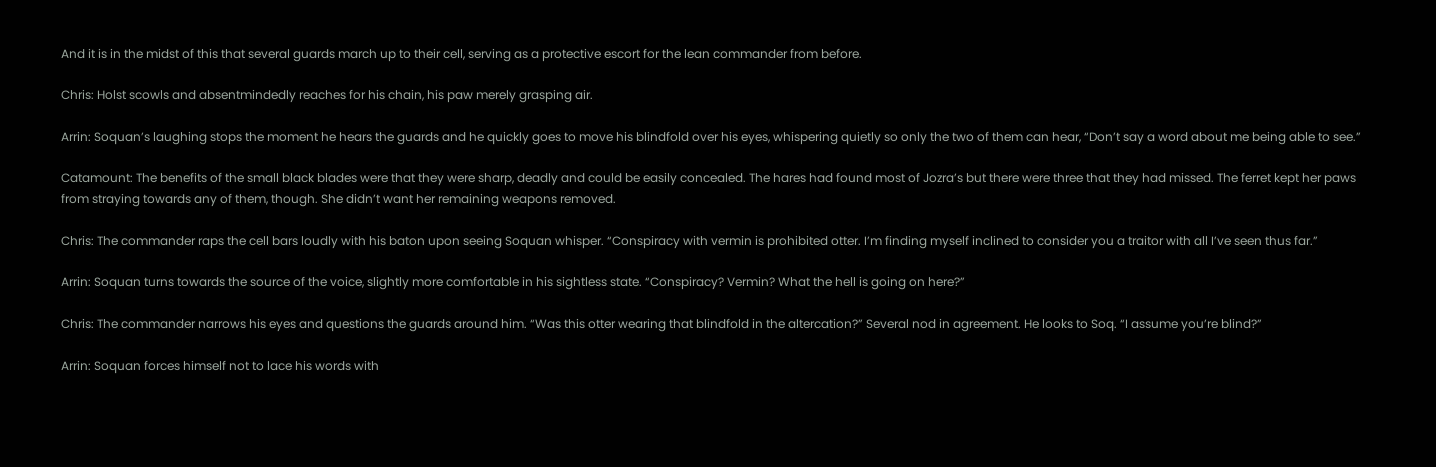And it is in the midst of this that several guards march up to their cell, serving as a protective escort for the lean commander from before.

Chris: Holst scowls and absentmindedly reaches for his chain, his paw merely grasping air.

Arrin: Soquan’s laughing stops the moment he hears the guards and he quickly goes to move his blindfold over his eyes, whispering quietly so only the two of them can hear, “Don’t say a word about me being able to see.”

Catamount: The benefits of the small black blades were that they were sharp, deadly and could be easily concealed. The hares had found most of Jozra’s but there were three that they had missed. The ferret kept her paws from straying towards any of them, though. She didn’t want her remaining weapons removed.

Chris: The commander raps the cell bars loudly with his baton upon seeing Soquan whisper. “Conspiracy with vermin is prohibited otter. I’m finding myself inclined to consider you a traitor with all I’ve seen thus far.”

Arrin: Soquan turns towards the source of the voice, slightly more comfortable in his sightless state. “Conspiracy? Vermin? What the hell is going on here?”

Chris: The commander narrows his eyes and questions the guards around him. “Was this otter wearing that blindfold in the altercation?” Several nod in agreement. He looks to Soq. “I assume you’re blind?”

Arrin: Soquan forces himself not to lace his words with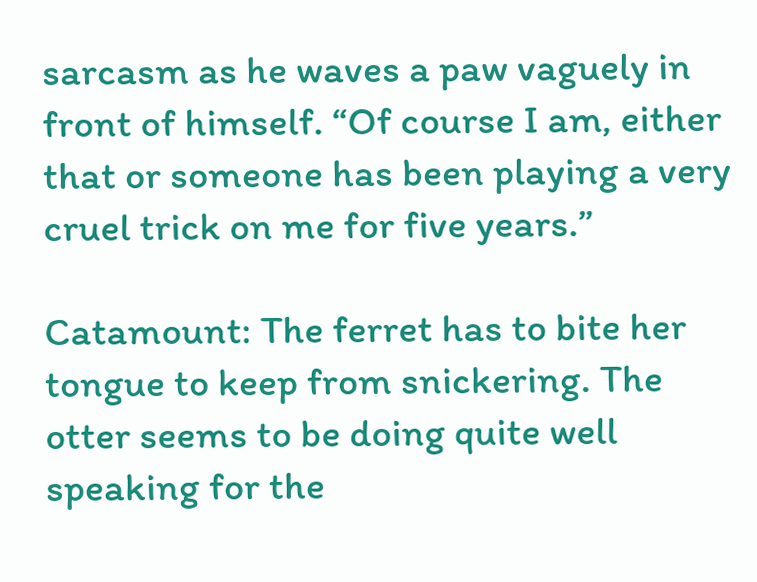sarcasm as he waves a paw vaguely in front of himself. “Of course I am, either that or someone has been playing a very cruel trick on me for five years.”

Catamount: The ferret has to bite her tongue to keep from snickering. The otter seems to be doing quite well speaking for the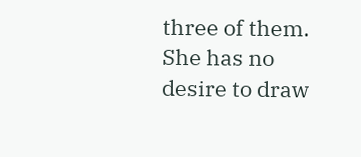three of them. She has no desire to draw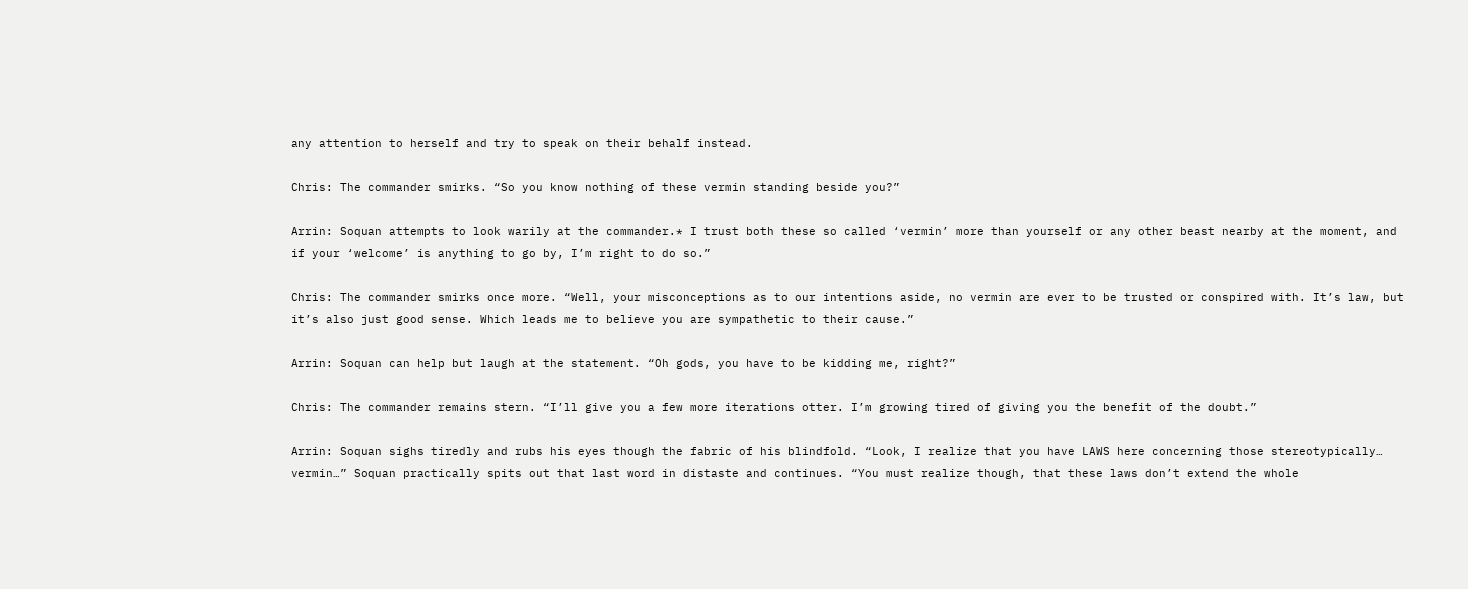any attention to herself and try to speak on their behalf instead.

Chris: The commander smirks. “So you know nothing of these vermin standing beside you?”

Arrin: Soquan attempts to look warily at the commander.* I trust both these so called ‘vermin’ more than yourself or any other beast nearby at the moment, and if your ‘welcome’ is anything to go by, I’m right to do so.”

Chris: The commander smirks once more. “Well, your misconceptions as to our intentions aside, no vermin are ever to be trusted or conspired with. It’s law, but it’s also just good sense. Which leads me to believe you are sympathetic to their cause.”

Arrin: Soquan can help but laugh at the statement. “Oh gods, you have to be kidding me, right?”

Chris: The commander remains stern. “I’ll give you a few more iterations otter. I’m growing tired of giving you the benefit of the doubt.”

Arrin: Soquan sighs tiredly and rubs his eyes though the fabric of his blindfold. “Look, I realize that you have LAWS here concerning those stereotypically… vermin…” Soquan practically spits out that last word in distaste and continues. “You must realize though, that these laws don’t extend the whole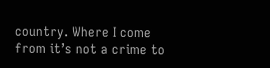country. Where I come from it’s not a crime to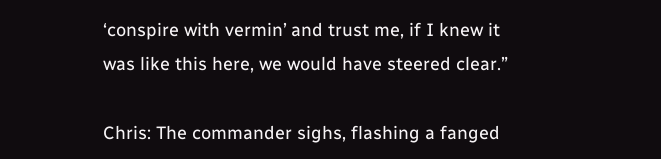‘conspire with vermin’ and trust me, if I knew it was like this here, we would have steered clear.”

Chris: The commander sighs, flashing a fanged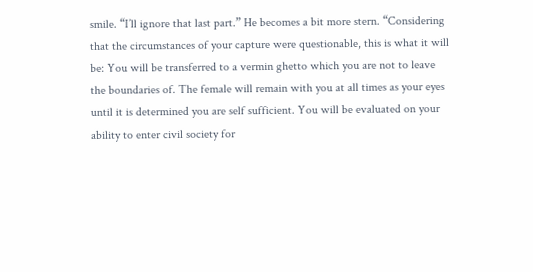smile. “I’ll ignore that last part.” He becomes a bit more stern. “Considering that the circumstances of your capture were questionable, this is what it will be: You will be transferred to a vermin ghetto which you are not to leave the boundaries of. The female will remain with you at all times as your eyes until it is determined you are self sufficient. You will be evaluated on your ability to enter civil society for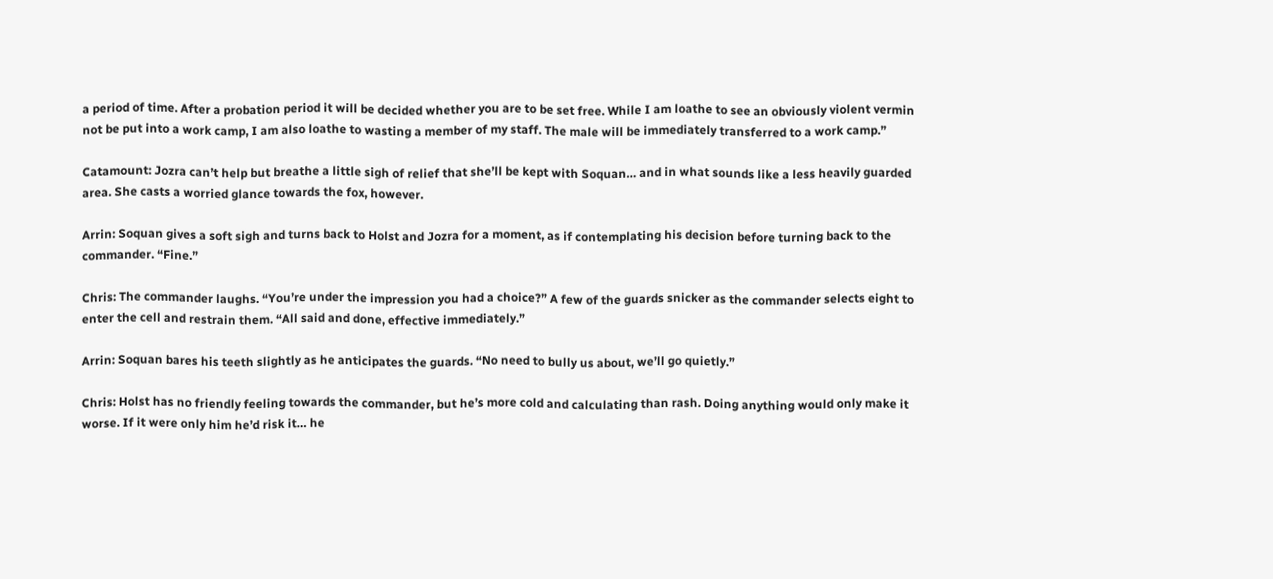a period of time. After a probation period it will be decided whether you are to be set free. While I am loathe to see an obviously violent vermin not be put into a work camp, I am also loathe to wasting a member of my staff. The male will be immediately transferred to a work camp.”

Catamount: Jozra can’t help but breathe a little sigh of relief that she’ll be kept with Soquan… and in what sounds like a less heavily guarded area. She casts a worried glance towards the fox, however.

Arrin: Soquan gives a soft sigh and turns back to Holst and Jozra for a moment, as if contemplating his decision before turning back to the commander. “Fine.”

Chris: The commander laughs. “You’re under the impression you had a choice?” A few of the guards snicker as the commander selects eight to enter the cell and restrain them. “All said and done, effective immediately.”

Arrin: Soquan bares his teeth slightly as he anticipates the guards. “No need to bully us about, we’ll go quietly.”

Chris: Holst has no friendly feeling towards the commander, but he’s more cold and calculating than rash. Doing anything would only make it worse. If it were only him he’d risk it… he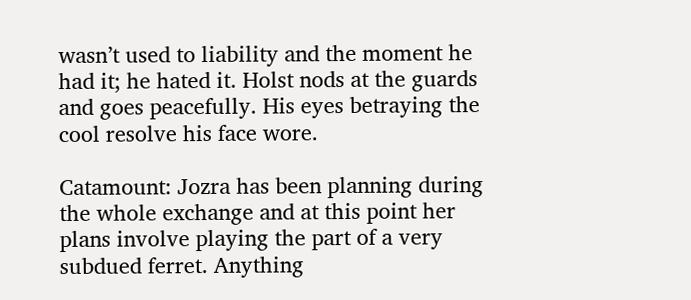wasn’t used to liability and the moment he had it; he hated it. Holst nods at the guards and goes peacefully. His eyes betraying the cool resolve his face wore.

Catamount: Jozra has been planning during the whole exchange and at this point her plans involve playing the part of a very subdued ferret. Anything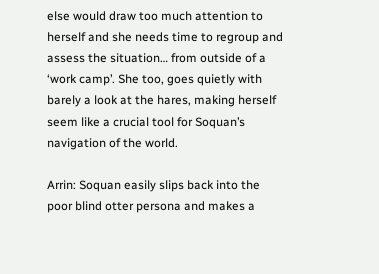else would draw too much attention to herself and she needs time to regroup and assess the situation… from outside of a ‘work camp’. She too, goes quietly with barely a look at the hares, making herself seem like a crucial tool for Soquan’s navigation of the world.

Arrin: Soquan easily slips back into the poor blind otter persona and makes a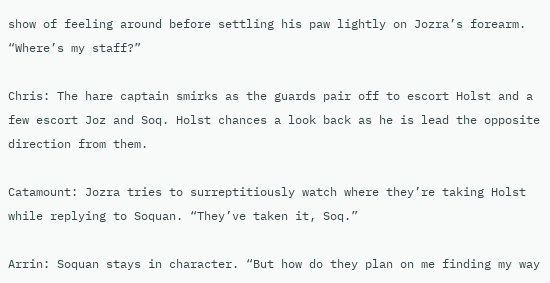show of feeling around before settling his paw lightly on Jozra’s forearm. “Where’s my staff?”

Chris: The hare captain smirks as the guards pair off to escort Holst and a few escort Joz and Soq. Holst chances a look back as he is lead the opposite direction from them.

Catamount: Jozra tries to surreptitiously watch where they’re taking Holst while replying to Soquan. “They’ve taken it, Soq.”

Arrin: Soquan stays in character. “But how do they plan on me finding my way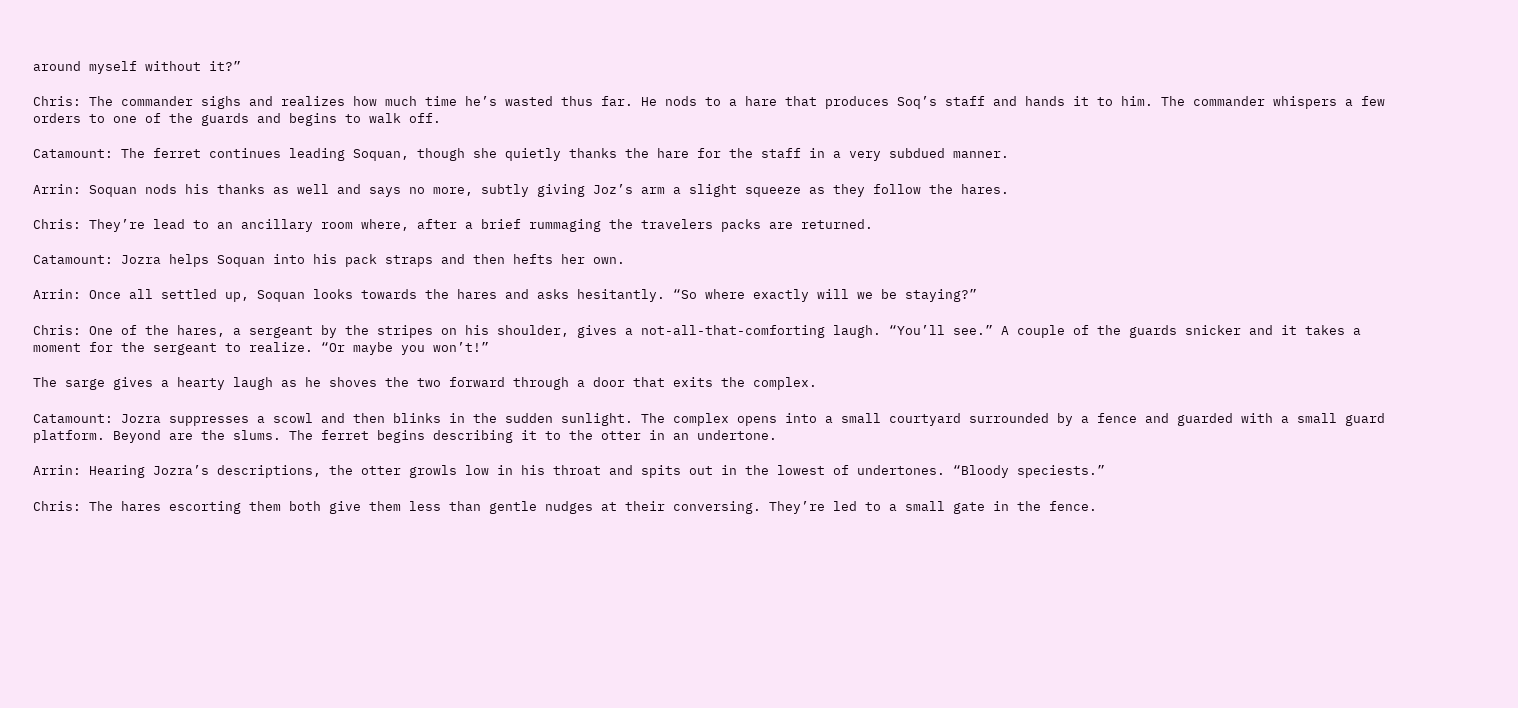around myself without it?”

Chris: The commander sighs and realizes how much time he’s wasted thus far. He nods to a hare that produces Soq’s staff and hands it to him. The commander whispers a few orders to one of the guards and begins to walk off.

Catamount: The ferret continues leading Soquan, though she quietly thanks the hare for the staff in a very subdued manner.

Arrin: Soquan nods his thanks as well and says no more, subtly giving Joz’s arm a slight squeeze as they follow the hares.

Chris: They’re lead to an ancillary room where, after a brief rummaging the travelers packs are returned.

Catamount: Jozra helps Soquan into his pack straps and then hefts her own.

Arrin: Once all settled up, Soquan looks towards the hares and asks hesitantly. “So where exactly will we be staying?”

Chris: One of the hares, a sergeant by the stripes on his shoulder, gives a not-all-that-comforting laugh. “You’ll see.” A couple of the guards snicker and it takes a moment for the sergeant to realize. “Or maybe you won’t!”

The sarge gives a hearty laugh as he shoves the two forward through a door that exits the complex.

Catamount: Jozra suppresses a scowl and then blinks in the sudden sunlight. The complex opens into a small courtyard surrounded by a fence and guarded with a small guard platform. Beyond are the slums. The ferret begins describing it to the otter in an undertone.

Arrin: Hearing Jozra’s descriptions, the otter growls low in his throat and spits out in the lowest of undertones. “Bloody speciests.”

Chris: The hares escorting them both give them less than gentle nudges at their conversing. They’re led to a small gate in the fence.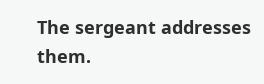The sergeant addresses them.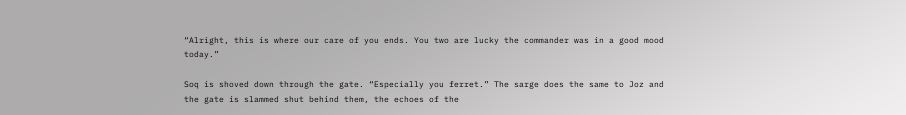“Alright, this is where our care of you ends. You two are lucky the commander was in a good mood today.”

Soq is shoved down through the gate. “Especially you ferret.” The sarge does the same to Joz and the gate is slammed shut behind them, the echoes of the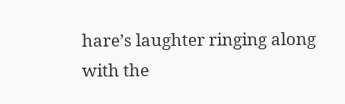hare’s laughter ringing along with the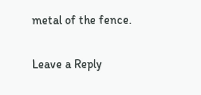metal of the fence.

Leave a Reply